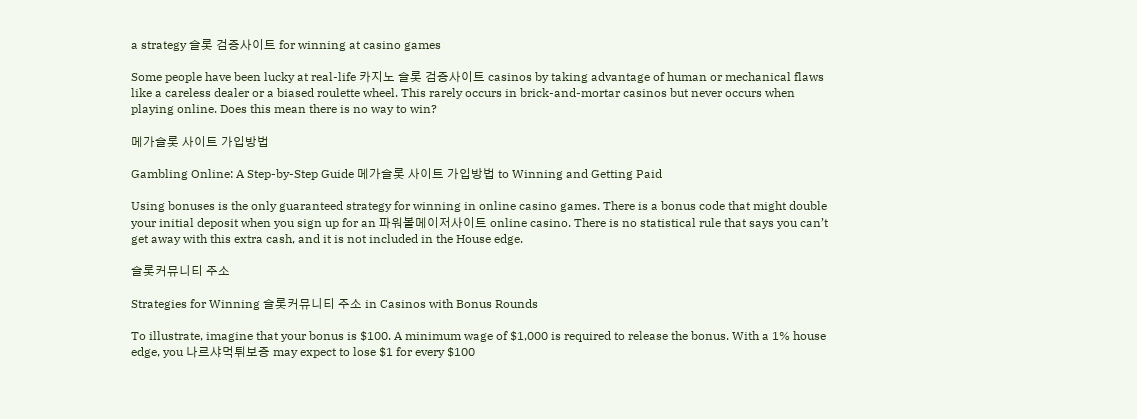a strategy 슬롯 검증사이트 for winning at casino games

Some people have been lucky at real-life 카지노 슬롯 검증사이트 casinos by taking advantage of human or mechanical flaws like a careless dealer or a biased roulette wheel. This rarely occurs in brick-and-mortar casinos but never occurs when playing online. Does this mean there is no way to win?

메가슬롯 사이트 가입방법

Gambling Online: A Step-by-Step Guide 메가슬롯 사이트 가입방법 to Winning and Getting Paid

Using bonuses is the only guaranteed strategy for winning in online casino games. There is a bonus code that might double your initial deposit when you sign up for an 파워볼메이저사이트 online casino. There is no statistical rule that says you can’t get away with this extra cash, and it is not included in the House edge.

슬롯커뮤니티 주소

Strategies for Winning 슬롯커뮤니티 주소 in Casinos with Bonus Rounds

To illustrate, imagine that your bonus is $100. A minimum wage of $1,000 is required to release the bonus. With a 1% house edge, you 나르샤먹튀보증 may expect to lose $1 for every $100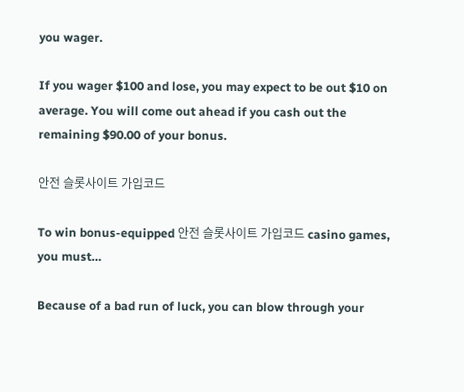you wager.

If you wager $100 and lose, you may expect to be out $10 on average. You will come out ahead if you cash out the remaining $90.00 of your bonus.

안전 슬롯사이트 가입코드

To win bonus-equipped 안전 슬롯사이트 가입코드 casino games, you must…

Because of a bad run of luck, you can blow through your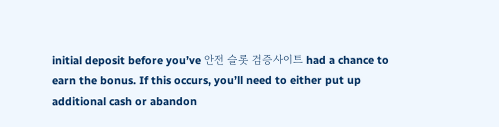initial deposit before you’ve 안전 슬롯 검증사이트 had a chance to earn the bonus. If this occurs, you’ll need to either put up additional cash or abandon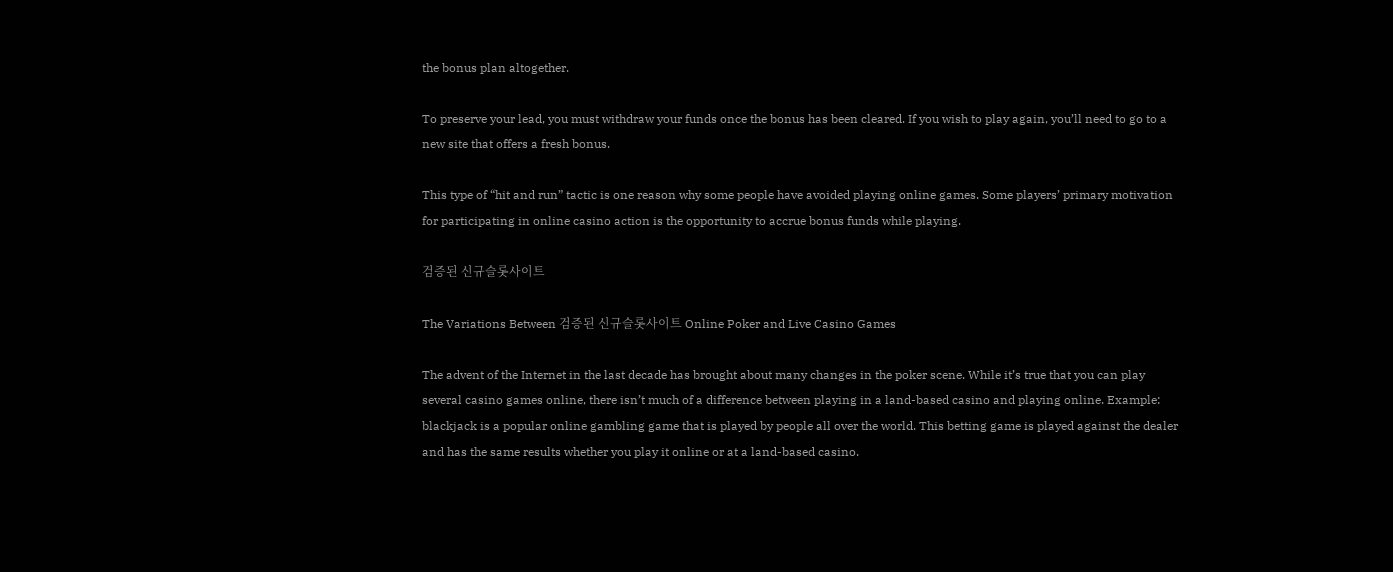the bonus plan altogether.

To preserve your lead, you must withdraw your funds once the bonus has been cleared. If you wish to play again, you’ll need to go to a new site that offers a fresh bonus.

This type of “hit and run” tactic is one reason why some people have avoided playing online games. Some players’ primary motivation for participating in online casino action is the opportunity to accrue bonus funds while playing.

검증된 신규슬롯사이트

The Variations Between 검증된 신규슬롯사이트 Online Poker and Live Casino Games

The advent of the Internet in the last decade has brought about many changes in the poker scene. While it’s true that you can play several casino games online, there isn’t much of a difference between playing in a land-based casino and playing online. Example: blackjack is a popular online gambling game that is played by people all over the world. This betting game is played against the dealer and has the same results whether you play it online or at a land-based casino.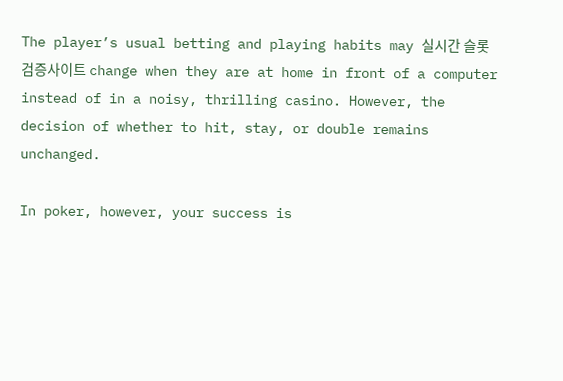The player’s usual betting and playing habits may 실시간 슬롯 검증사이트 change when they are at home in front of a computer instead of in a noisy, thrilling casino. However, the decision of whether to hit, stay, or double remains unchanged.

In poker, however, your success is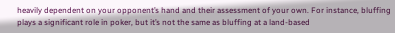heavily dependent on your opponent’s hand and their assessment of your own. For instance, bluffing plays a significant role in poker, but it’s not the same as bluffing at a land-based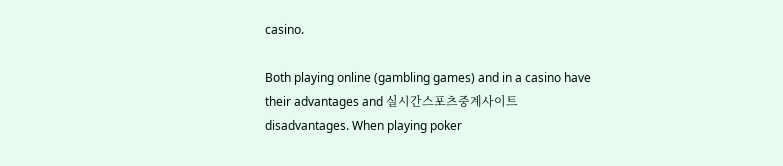casino.

Both playing online (gambling games) and in a casino have their advantages and 실시간스포츠중계사이트 disadvantages. When playing poker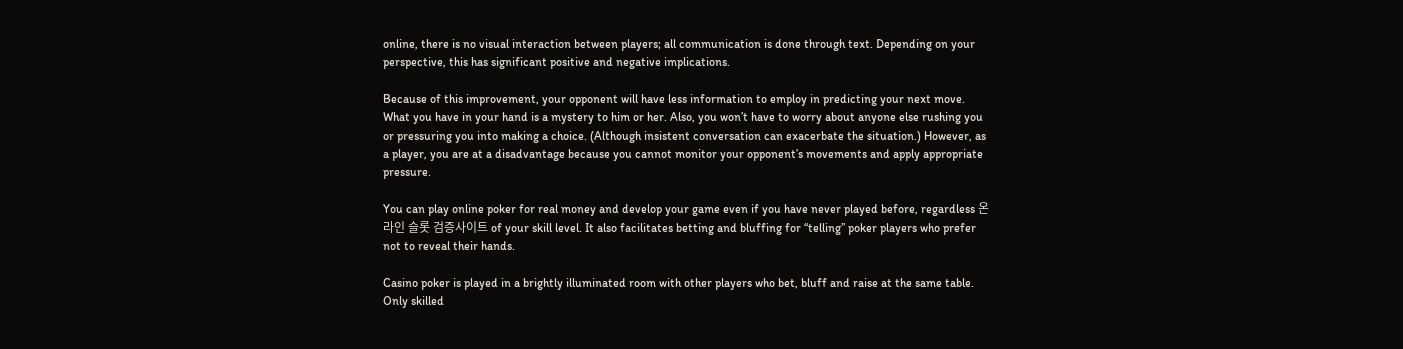online, there is no visual interaction between players; all communication is done through text. Depending on your perspective, this has significant positive and negative implications.

Because of this improvement, your opponent will have less information to employ in predicting your next move. What you have in your hand is a mystery to him or her. Also, you won’t have to worry about anyone else rushing you or pressuring you into making a choice. (Although insistent conversation can exacerbate the situation.) However, as a player, you are at a disadvantage because you cannot monitor your opponent’s movements and apply appropriate pressure.

You can play online poker for real money and develop your game even if you have never played before, regardless 온라인 슬롯 검증사이트 of your skill level. It also facilitates betting and bluffing for “telling” poker players who prefer not to reveal their hands.

Casino poker is played in a brightly illuminated room with other players who bet, bluff and raise at the same table. Only skilled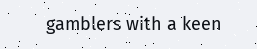gamblers with a keen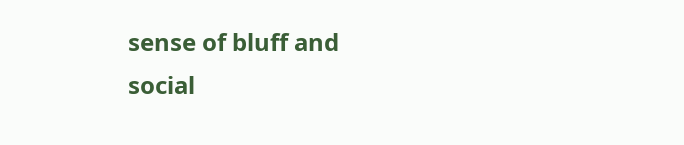sense of bluff and social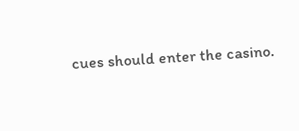cues should enter the casino.